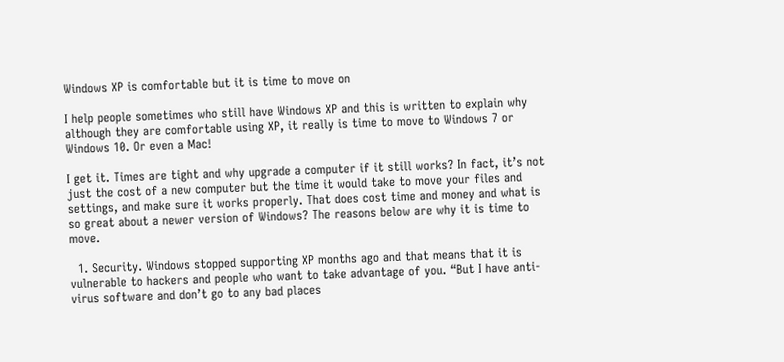Windows XP is comfortable but it is time to move on

I help people sometimes who still have Windows XP and this is written to explain why although they are comfortable using XP, it really is time to move to Windows 7 or Windows 10. Or even a Mac!

I get it. Times are tight and why upgrade a computer if it still works? In fact, it’s not just the cost of a new computer but the time it would take to move your files and settings, and make sure it works properly. That does cost time and money and what is so great about a newer version of Windows? The reasons below are why it is time to move.

  1. Security. Windows stopped supporting XP months ago and that means that it is vulnerable to hackers and people who want to take advantage of you. “But I have anti-virus software and don’t go to any bad places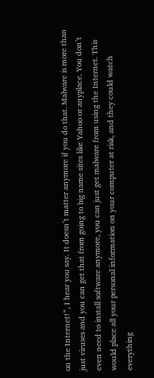on the Internet!”, I hear you say. It doesn’t matter anymore if you do that. Malware is more than just viruses and you can get that from going to big name sites like Yahoo or anyplace. You don’t even need to install software anymore, you can just get malware from using the Internet. This would place all your personal information on your computer at risk, and they could watch everything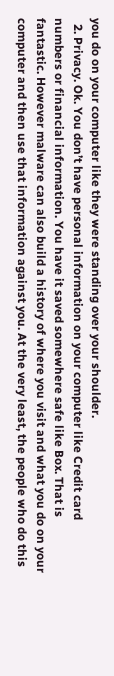you do on your computer like they were standing over your shoulder.
  2. Privacy. Ok. You don’t have personal information on your computer like Credit card numbers or financial information. You have it saved somewhere safe like Box. That is fantastic. However malware can also build a history of where you visit and what you do on your computer and then use that information against you. At the very least, the people who do this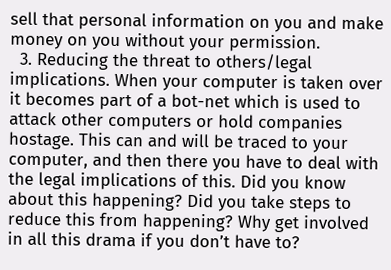sell that personal information on you and make money on you without your permission.
  3. Reducing the threat to others/legal implications. When your computer is taken over it becomes part of a bot-net which is used to attack other computers or hold companies hostage. This can and will be traced to your computer, and then there you have to deal with the legal implications of this. Did you know about this happening? Did you take steps to reduce this from happening? Why get involved in all this drama if you don’t have to?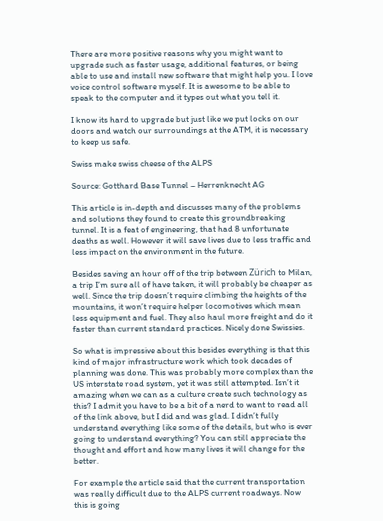There are more positive reasons why you might want to upgrade such as faster usage, additional features, or being able to use and install new software that might help you. I love voice control software myself. It is awesome to be able to speak to the computer and it types out what you tell it.

I know its hard to upgrade but just like we put locks on our doors and watch our surroundings at the ATM, it is necessary to keep us safe.

Swiss make swiss cheese of the ALPS

Source: Gotthard Base Tunnel – Herrenknecht AG

This article is in-depth and discusses many of the problems and solutions they found to create this groundbreaking tunnel. It is a feat of engineering, that had 8 unfortunate deaths as well. However it will save lives due to less traffic and less impact on the environment in the future.

Besides saving an hour off of the trip between Zürich to Milan, a trip I’m sure all of have taken, it will probably be cheaper as well. Since the trip doesn’t require climbing the heights of the mountains, it won’t require helper locomotives which mean less equipment and fuel. They also haul more freight and do it faster than current standard practices. Nicely done Swissies.

So what is impressive about this besides everything is that this kind of major infrastructure work which took decades of planning was done. This was probably more complex than the US interstate road system, yet it was still attempted. Isn’t it amazing when we can as a culture create such technology as this? I admit you have to be a bit of a nerd to want to read all of the link above, but I did and was glad. I didn’t fully understand everything like some of the details, but who is ever going to understand everything? You can still appreciate the thought and effort and how many lives it will change for the better.

For example the article said that the current transportation was really difficult due to the ALPS current roadways. Now this is going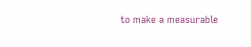to make a measurable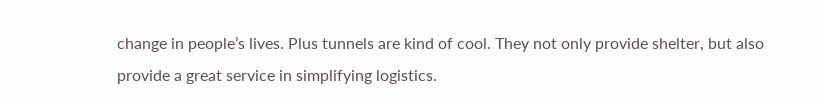change in people’s lives. Plus tunnels are kind of cool. They not only provide shelter, but also provide a great service in simplifying logistics.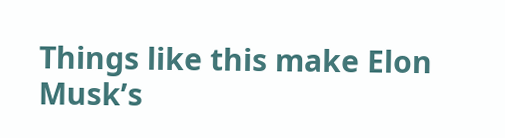Things like this make Elon Musk’s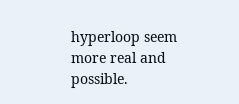hyperloop seem more real and possible.